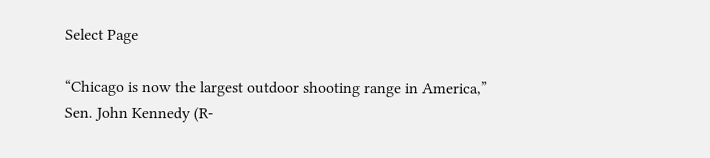Select Page

“Chicago is now the largest outdoor shooting range in America,” Sen. John Kennedy (R-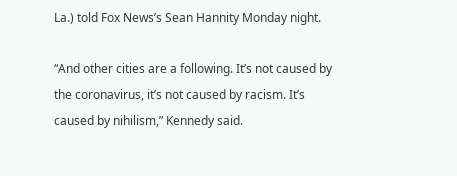La.) told Fox News’s Sean Hannity Monday night.

“And other cities are a following. It’s not caused by the coronavirus, it’s not caused by racism. It’s caused by nihilism,” Kennedy said.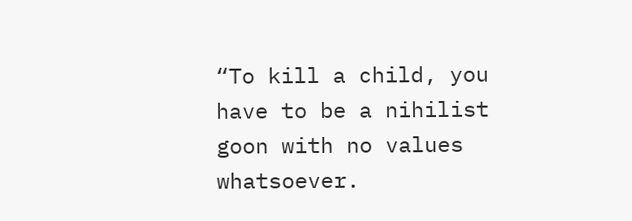“To kill a child, you have to be a nihilist goon with no values whatsoever.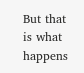But that is what happens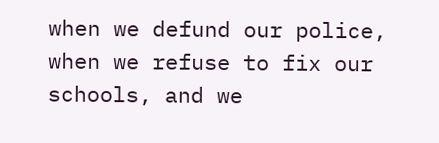when we defund our police, when we refuse to fix our schools, and we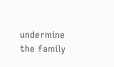undermine the family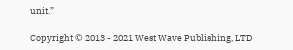unit.”

Copyright © 2013 - 2021 West Wave Publishing, LTD